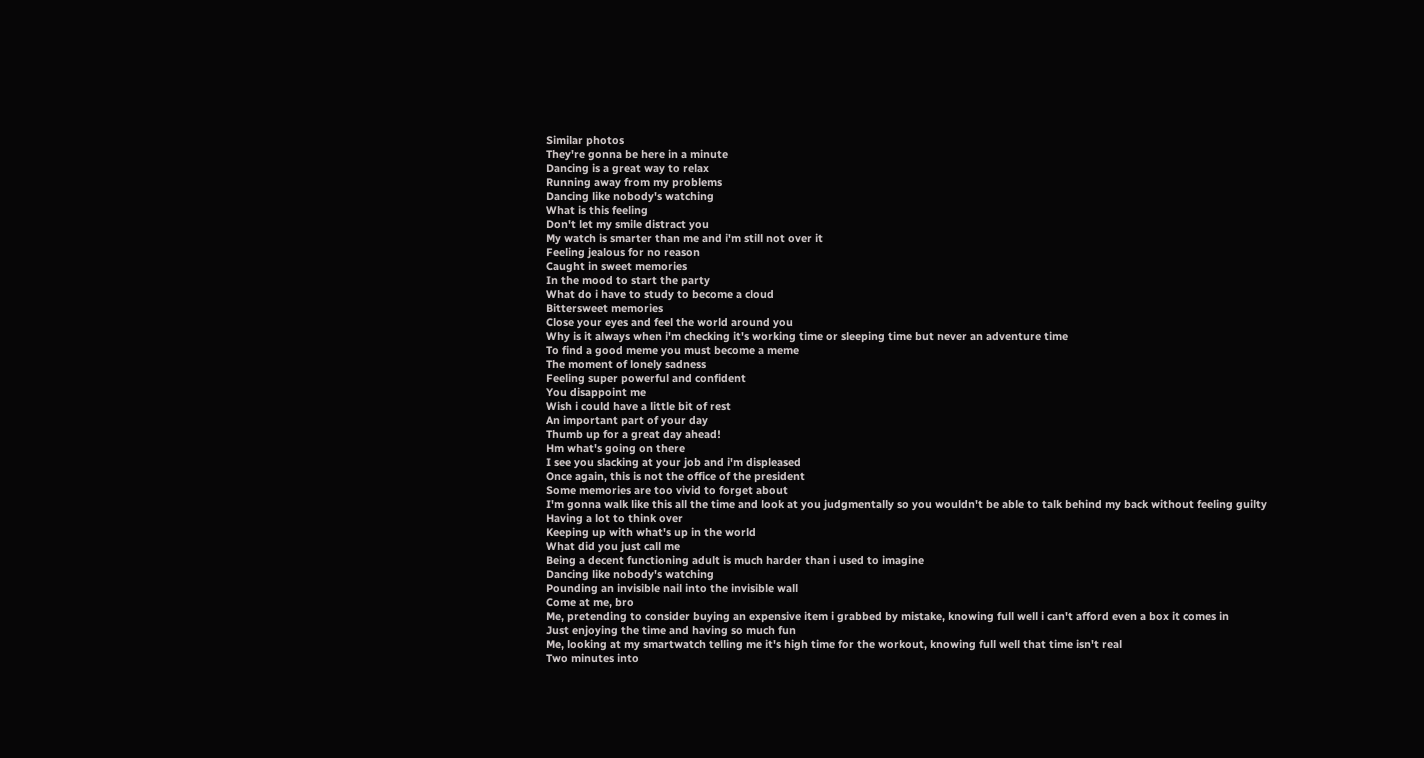Similar photos
They're gonna be here in a minute
Dancing is a great way to relax
Running away from my problems
Dancing like nobody's watching
What is this feeling
Don't let my smile distract you
My watch is smarter than me and i'm still not over it
Feeling jealous for no reason
Caught in sweet memories
In the mood to start the party
What do i have to study to become a cloud
Bittersweet memories
Close your eyes and feel the world around you
Why is it always when i'm checking it's working time or sleeping time but never an adventure time
To find a good meme you must become a meme
The moment of lonely sadness
Feeling super powerful and confident
You disappoint me
Wish i could have a little bit of rest
An important part of your day
Thumb up for a great day ahead!
Hm what's going on there
I see you slacking at your job and i'm displeased
Once again, this is not the office of the president
Some memories are too vivid to forget about
I'm gonna walk like this all the time and look at you judgmentally so you wouldn't be able to talk behind my back without feeling guilty
Having a lot to think over
Keeping up with what's up in the world
What did you just call me
Being a decent functioning adult is much harder than i used to imagine
Dancing like nobody's watching
Pounding an invisible nail into the invisible wall
Come at me, bro
Me, pretending to consider buying an expensive item i grabbed by mistake, knowing full well i can't afford even a box it comes in
Just enjoying the time and having so much fun
Me, looking at my smartwatch telling me it's high time for the workout, knowing full well that time isn't real
Two minutes into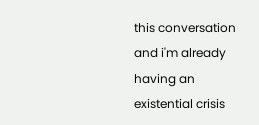this conversation and i'm already having an existential crisis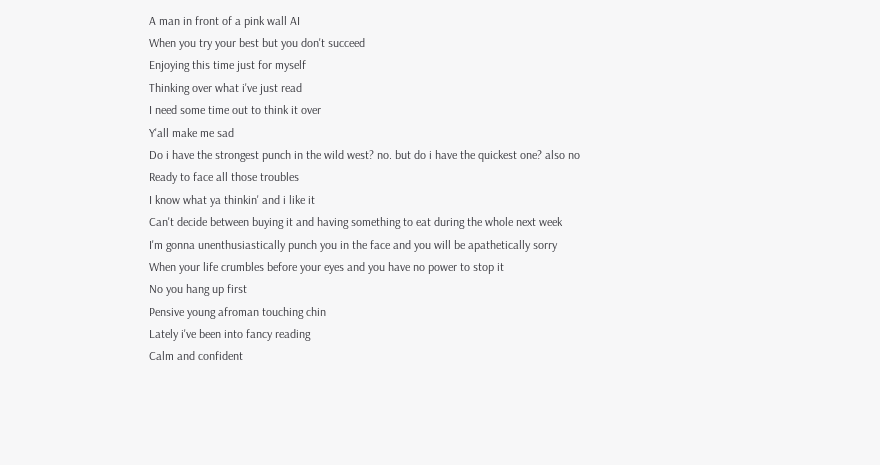A man in front of a pink wall AI
When you try your best but you don't succeed
Enjoying this time just for myself
Thinking over what i've just read
I need some time out to think it over
Y'all make me sad
Do i have the strongest punch in the wild west? no. but do i have the quickest one? also no
Ready to face all those troubles
I know what ya thinkin' and i like it
Can't decide between buying it and having something to eat during the whole next week
I'm gonna unenthusiastically punch you in the face and you will be apathetically sorry
When your life crumbles before your eyes and you have no power to stop it
No you hang up first
Pensive young afroman touching chin
Lately i've been into fancy reading
Calm and confident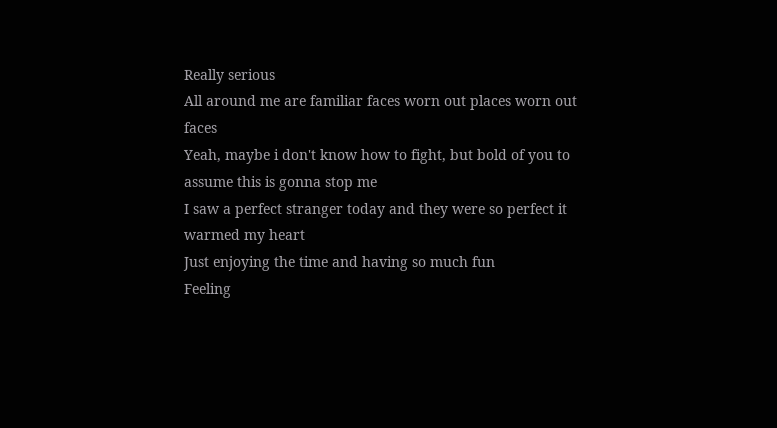Really serious
All around me are familiar faces worn out places worn out faces
Yeah, maybe i don't know how to fight, but bold of you to assume this is gonna stop me
I saw a perfect stranger today and they were so perfect it warmed my heart
Just enjoying the time and having so much fun
Feeling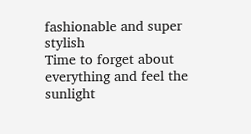fashionable and super stylish
Time to forget about everything and feel the sunlight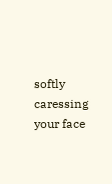softly caressing your face